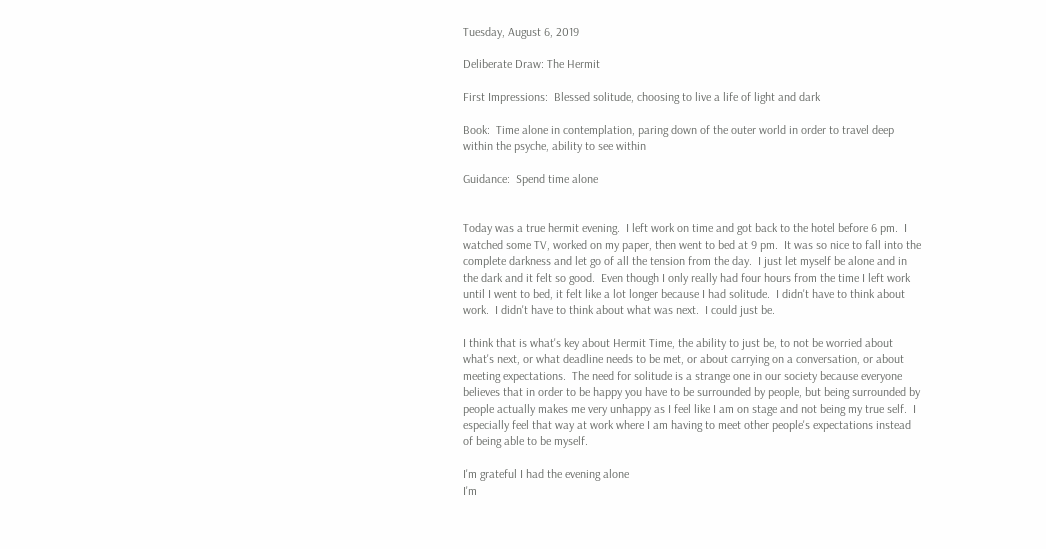Tuesday, August 6, 2019

Deliberate Draw: The Hermit

First Impressions:  Blessed solitude, choosing to live a life of light and dark

Book:  Time alone in contemplation, paring down of the outer world in order to travel deep within the psyche, ability to see within

Guidance:  Spend time alone


Today was a true hermit evening.  I left work on time and got back to the hotel before 6 pm.  I watched some TV, worked on my paper, then went to bed at 9 pm.  It was so nice to fall into the complete darkness and let go of all the tension from the day.  I just let myself be alone and in the dark and it felt so good.  Even though I only really had four hours from the time I left work until I went to bed, it felt like a lot longer because I had solitude.  I didn't have to think about work.  I didn't have to think about what was next.  I could just be.

I think that is what's key about Hermit Time, the ability to just be, to not be worried about what's next, or what deadline needs to be met, or about carrying on a conversation, or about meeting expectations.  The need for solitude is a strange one in our society because everyone believes that in order to be happy you have to be surrounded by people, but being surrounded by people actually makes me very unhappy as I feel like I am on stage and not being my true self.  I especially feel that way at work where I am having to meet other people's expectations instead of being able to be myself.

I'm grateful I had the evening alone
I'm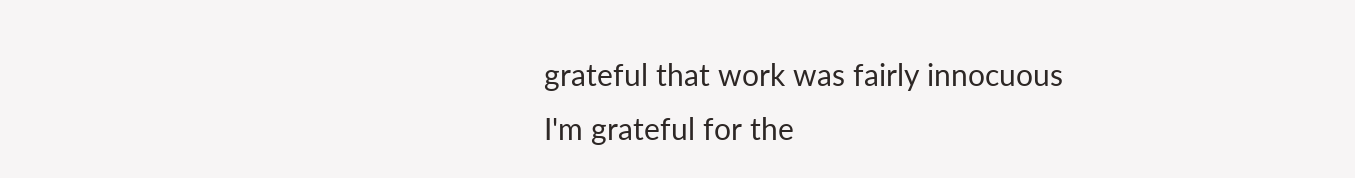grateful that work was fairly innocuous
I'm grateful for the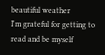beautiful weather
I'm grateful for getting to read and be myself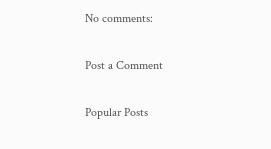No comments:

Post a Comment

Popular Posts